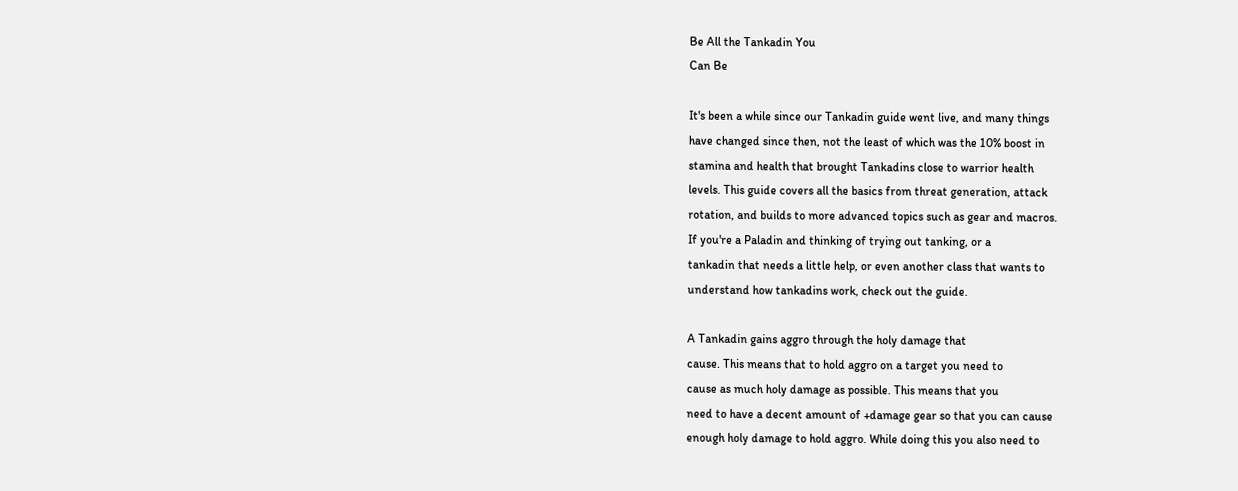Be All the Tankadin You
Can Be

It's been a while since our Tankadin guide went live, and many things
have changed since then, not the least of which was the 10% boost in
stamina and health that brought Tankadins close to warrior health
levels. This guide covers all the basics from threat generation, attack
rotation, and builds to more advanced topics such as gear and macros.
If you're a Paladin and thinking of trying out tanking, or a
tankadin that needs a little help, or even another class that wants to
understand how tankadins work, check out the guide.

A Tankadin gains aggro through the holy damage that
cause. This means that to hold aggro on a target you need to
cause as much holy damage as possible. This means that you
need to have a decent amount of +damage gear so that you can cause
enough holy damage to hold aggro. While doing this you also need to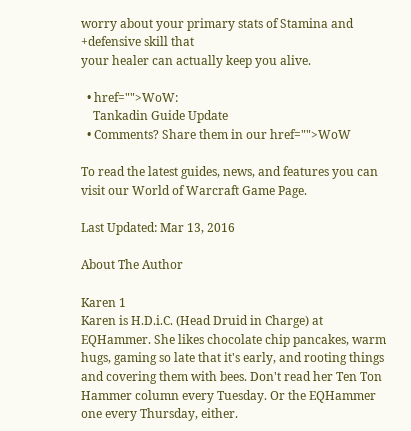worry about your primary stats of Stamina and +defensive skill that
your healer can actually keep you alive.

  • href="">WoW:
    Tankadin Guide Update
  • Comments? Share them in our href="">WoW

To read the latest guides, news, and features you can visit our World of Warcraft Game Page.

Last Updated: Mar 13, 2016

About The Author

Karen 1
Karen is H.D.i.C. (Head Druid in Charge) at EQHammer. She likes chocolate chip pancakes, warm hugs, gaming so late that it's early, and rooting things and covering them with bees. Don't read her Ten Ton Hammer column every Tuesday. Or the EQHammer one every Thursday, either.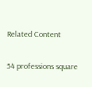Related Content

54 professions square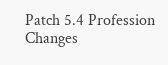Patch 5.4 Profession Changes